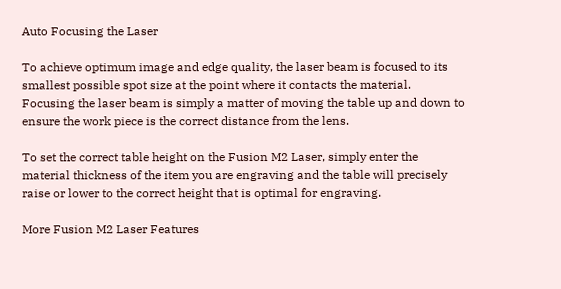Auto Focusing the Laser

To achieve optimum image and edge quality, the laser beam is focused to its smallest possible spot size at the point where it contacts the material. Focusing the laser beam is simply a matter of moving the table up and down to ensure the work piece is the correct distance from the lens.

To set the correct table height on the Fusion M2 Laser, simply enter the material thickness of the item you are engraving and the table will precisely raise or lower to the correct height that is optimal for engraving.

More Fusion M2 Laser Features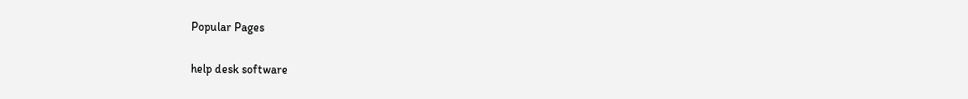Popular Pages

help desk software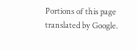Portions of this page translated by Google.